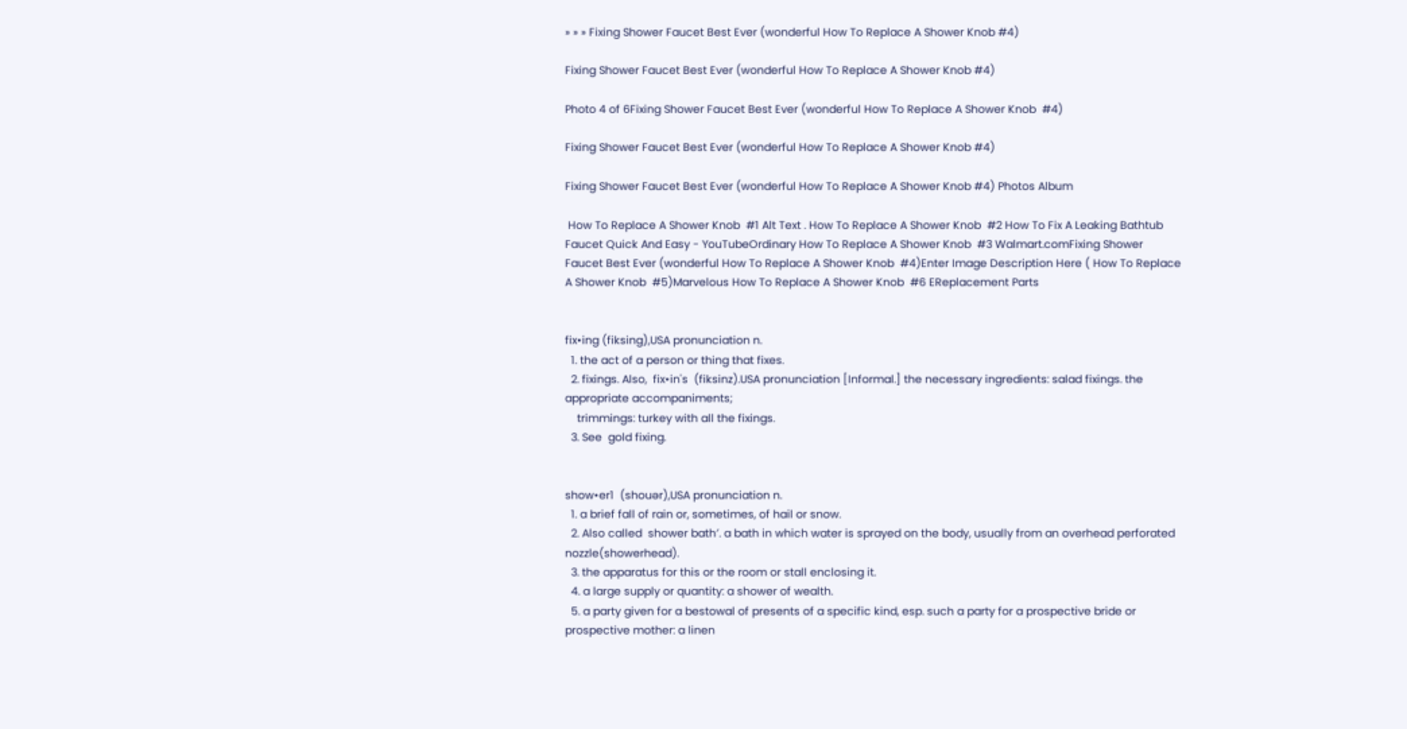» » » Fixing Shower Faucet Best Ever (wonderful How To Replace A Shower Knob #4)

Fixing Shower Faucet Best Ever (wonderful How To Replace A Shower Knob #4)

Photo 4 of 6Fixing Shower Faucet Best Ever (wonderful How To Replace A Shower Knob  #4)

Fixing Shower Faucet Best Ever (wonderful How To Replace A Shower Knob #4)

Fixing Shower Faucet Best Ever (wonderful How To Replace A Shower Knob #4) Photos Album

 How To Replace A Shower Knob  #1 Alt Text . How To Replace A Shower Knob  #2 How To Fix A Leaking Bathtub Faucet Quick And Easy - YouTubeOrdinary How To Replace A Shower Knob  #3 Walmart.comFixing Shower Faucet Best Ever (wonderful How To Replace A Shower Knob  #4)Enter Image Description Here ( How To Replace A Shower Knob  #5)Marvelous How To Replace A Shower Knob  #6 EReplacement Parts


fix•ing (fiksing),USA pronunciation n.
  1. the act of a person or thing that fixes.
  2. fixings. Also,  fix•in's  (fiksinz).USA pronunciation [Informal.] the necessary ingredients: salad fixings. the appropriate accompaniments;
    trimmings: turkey with all the fixings.
  3. See  gold fixing.


show•er1  (shouər),USA pronunciation n.
  1. a brief fall of rain or, sometimes, of hail or snow.
  2. Also called  shower bath′. a bath in which water is sprayed on the body, usually from an overhead perforated nozzle(showerhead).
  3. the apparatus for this or the room or stall enclosing it.
  4. a large supply or quantity: a shower of wealth.
  5. a party given for a bestowal of presents of a specific kind, esp. such a party for a prospective bride or prospective mother: a linen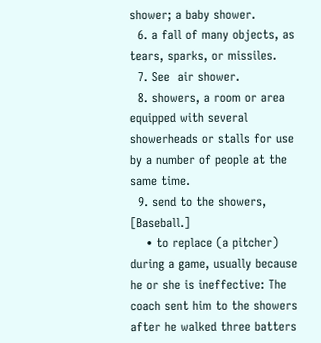shower; a baby shower.
  6. a fall of many objects, as tears, sparks, or missiles.
  7. See  air shower.
  8. showers, a room or area equipped with several showerheads or stalls for use by a number of people at the same time.
  9. send to the showers, [Baseball.]
    • to replace (a pitcher) during a game, usually because he or she is ineffective: The coach sent him to the showers after he walked three batters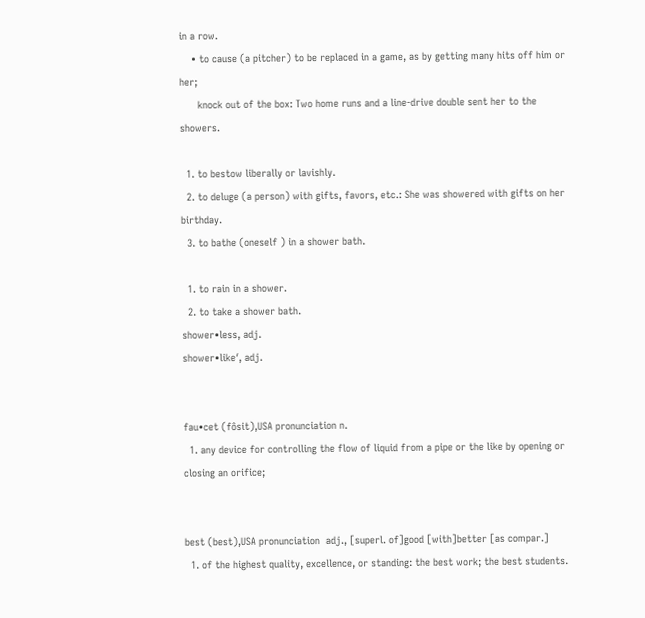in a row.
    • to cause (a pitcher) to be replaced in a game, as by getting many hits off him or her;
      knock out of the box: Two home runs and a line-drive double sent her to the showers.

  1. to bestow liberally or lavishly.
  2. to deluge (a person) with gifts, favors, etc.: She was showered with gifts on her birthday.
  3. to bathe (oneself ) in a shower bath.

  1. to rain in a shower.
  2. to take a shower bath.
shower•less, adj.
shower•like′, adj.


fau•cet (fôsit),USA pronunciation n.
  1. any device for controlling the flow of liquid from a pipe or the like by opening or closing an orifice;


best (best),USA pronunciation  adj., [superl. of]good [with]better [as compar.]
  1. of the highest quality, excellence, or standing: the best work; the best students.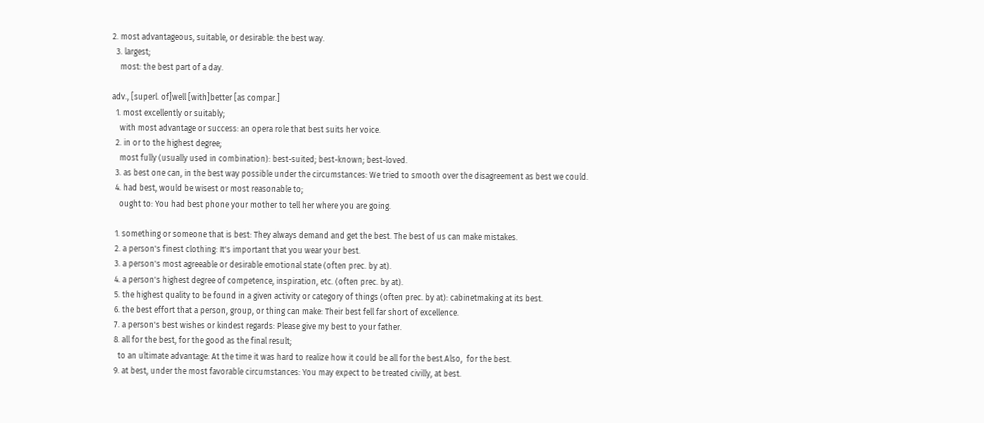2. most advantageous, suitable, or desirable: the best way.
  3. largest;
    most: the best part of a day.

adv., [superl. of]well [with]better [as compar.]
  1. most excellently or suitably;
    with most advantage or success: an opera role that best suits her voice.
  2. in or to the highest degree;
    most fully (usually used in combination): best-suited; best-known; best-loved.
  3. as best one can, in the best way possible under the circumstances: We tried to smooth over the disagreement as best we could.
  4. had best, would be wisest or most reasonable to;
    ought to: You had best phone your mother to tell her where you are going.

  1. something or someone that is best: They always demand and get the best. The best of us can make mistakes.
  2. a person's finest clothing: It's important that you wear your best.
  3. a person's most agreeable or desirable emotional state (often prec. by at).
  4. a person's highest degree of competence, inspiration, etc. (often prec. by at).
  5. the highest quality to be found in a given activity or category of things (often prec. by at): cabinetmaking at its best.
  6. the best effort that a person, group, or thing can make: Their best fell far short of excellence.
  7. a person's best wishes or kindest regards: Please give my best to your father.
  8. all for the best, for the good as the final result;
    to an ultimate advantage: At the time it was hard to realize how it could be all for the best.Also,  for the best.
  9. at best, under the most favorable circumstances: You may expect to be treated civilly, at best.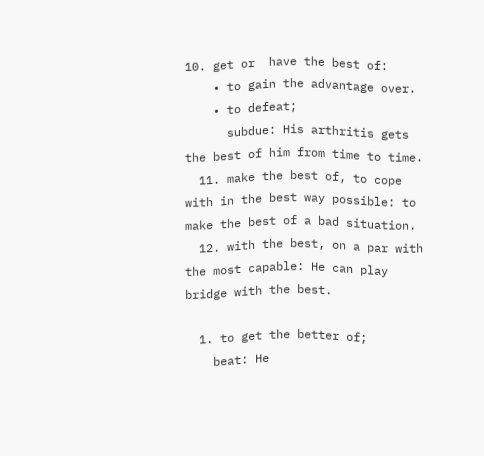10. get or  have the best of:
    • to gain the advantage over.
    • to defeat;
      subdue: His arthritis gets the best of him from time to time.
  11. make the best of, to cope with in the best way possible: to make the best of a bad situation.
  12. with the best, on a par with the most capable: He can play bridge with the best.

  1. to get the better of;
    beat: He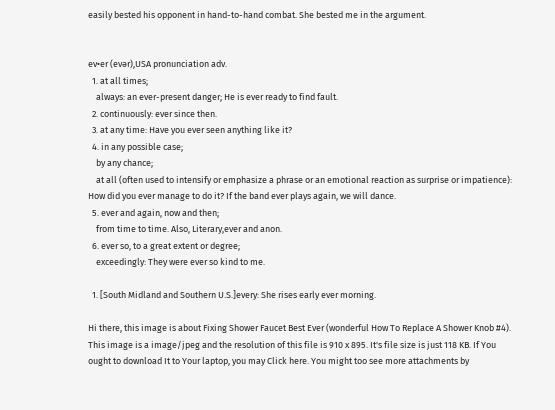easily bested his opponent in hand-to-hand combat. She bested me in the argument.


ev•er (evər),USA pronunciation adv.
  1. at all times;
    always: an ever-present danger; He is ever ready to find fault.
  2. continuously: ever since then.
  3. at any time: Have you ever seen anything like it?
  4. in any possible case;
    by any chance;
    at all (often used to intensify or emphasize a phrase or an emotional reaction as surprise or impatience): How did you ever manage to do it? If the band ever plays again, we will dance.
  5. ever and again, now and then;
    from time to time. Also, Literary,ever and anon.
  6. ever so, to a great extent or degree;
    exceedingly: They were ever so kind to me.

  1. [South Midland and Southern U.S.]every: She rises early ever morning.

Hi there, this image is about Fixing Shower Faucet Best Ever (wonderful How To Replace A Shower Knob #4). This image is a image/jpeg and the resolution of this file is 910 x 895. It's file size is just 118 KB. If You ought to download It to Your laptop, you may Click here. You might too see more attachments by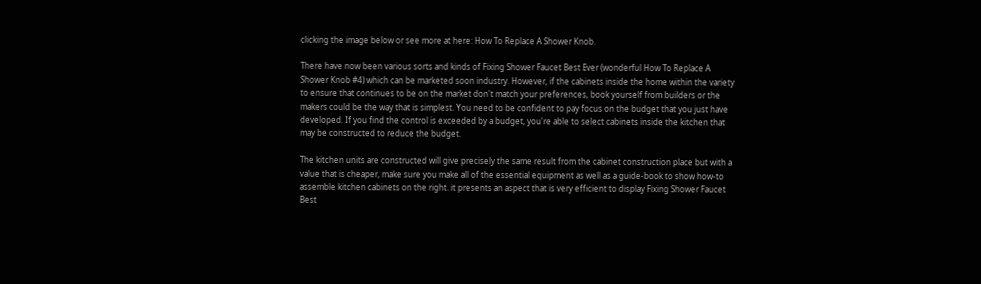clicking the image below or see more at here: How To Replace A Shower Knob.

There have now been various sorts and kinds of Fixing Shower Faucet Best Ever (wonderful How To Replace A Shower Knob #4) which can be marketed soon industry. However, if the cabinets inside the home within the variety to ensure that continues to be on the market don't match your preferences, book yourself from builders or the makers could be the way that is simplest. You need to be confident to pay focus on the budget that you just have developed. If you find the control is exceeded by a budget, you're able to select cabinets inside the kitchen that may be constructed to reduce the budget.

The kitchen units are constructed will give precisely the same result from the cabinet construction place but with a value that is cheaper, make sure you make all of the essential equipment as well as a guide-book to show how-to assemble kitchen cabinets on the right. it presents an aspect that is very efficient to display Fixing Shower Faucet Best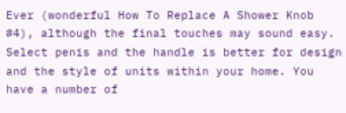Ever (wonderful How To Replace A Shower Knob #4), although the final touches may sound easy. Select penis and the handle is better for design and the style of units within your home. You have a number of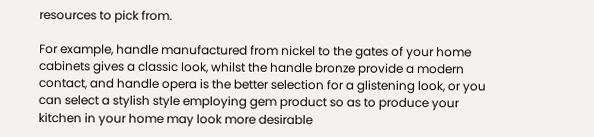resources to pick from.

For example, handle manufactured from nickel to the gates of your home cabinets gives a classic look, whilst the handle bronze provide a modern contact, and handle opera is the better selection for a glistening look, or you can select a stylish style employing gem product so as to produce your kitchen in your home may look more desirable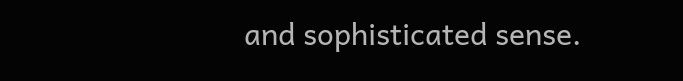and sophisticated sense.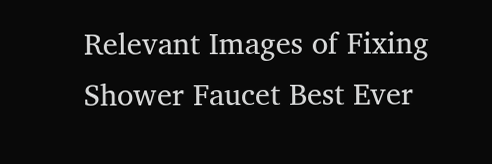Relevant Images of Fixing Shower Faucet Best Ever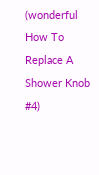(wonderful How To Replace A Shower Knob #4)